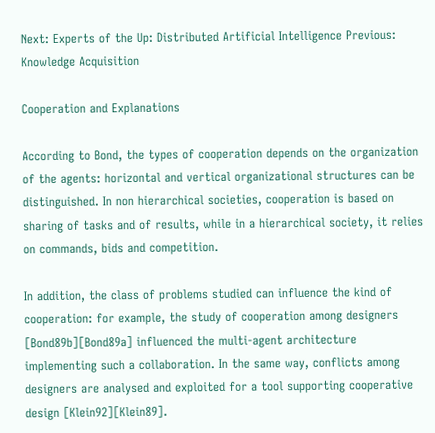Next: Experts of the Up: Distributed Artificial Intelligence Previous: Knowledge Acquisition

Cooperation and Explanations

According to Bond, the types of cooperation depends on the organization of the agents: horizontal and vertical organizational structures can be distinguished. In non hierarchical societies, cooperation is based on sharing of tasks and of results, while in a hierarchical society, it relies on commands, bids and competition.

In addition, the class of problems studied can influence the kind of cooperation: for example, the study of cooperation among designers [Bond89b][Bond89a] influenced the multi-agent architecture implementing such a collaboration. In the same way, conflicts among designers are analysed and exploited for a tool supporting cooperative design [Klein92][Klein89].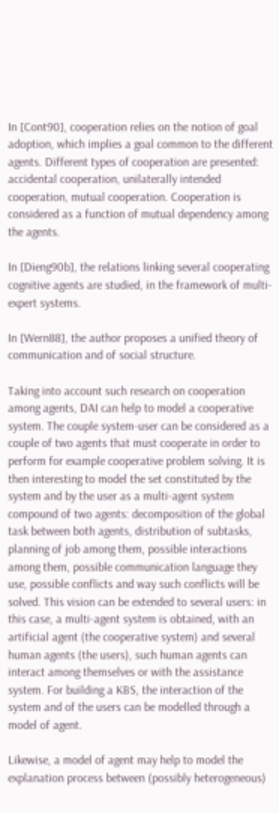In [Cont90], cooperation relies on the notion of goal adoption, which implies a goal common to the different agents. Different types of cooperation are presented: accidental cooperation, unilaterally intended cooperation, mutual cooperation. Cooperation is considered as a function of mutual dependency among the agents.

In [Dieng90b], the relations linking several cooperating cognitive agents are studied, in the framework of multi-expert systems.

In [Wern88], the author proposes a unified theory of communication and of social structure.

Taking into account such research on cooperation among agents, DAI can help to model a cooperative system. The couple system-user can be considered as a couple of two agents that must cooperate in order to perform for example cooperative problem solving. It is then interesting to model the set constituted by the system and by the user as a multi-agent system compound of two agents: decomposition of the global task between both agents, distribution of subtasks, planning of job among them, possible interactions among them, possible communication language they use, possible conflicts and way such conflicts will be solved. This vision can be extended to several users: in this case, a multi-agent system is obtained, with an artificial agent (the cooperative system) and several human agents (the users), such human agents can interact among themselves or with the assistance system. For building a KBS, the interaction of the system and of the users can be modelled through a model of agent.

Likewise, a model of agent may help to model the explanation process between (possibly heterogeneous)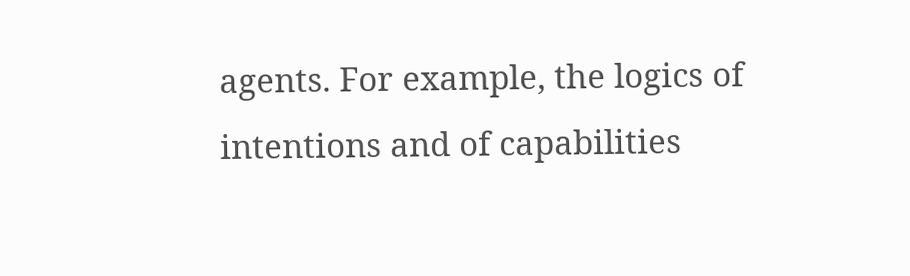agents. For example, the logics of intentions and of capabilities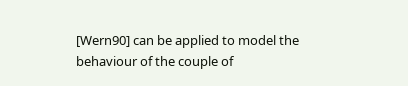[Wern90] can be applied to model the behaviour of the couple of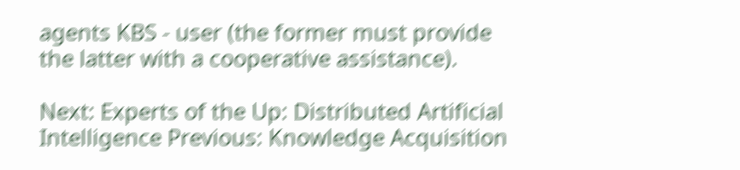agents KBS - user (the former must provide the latter with a cooperative assistance).

Next: Experts of the Up: Distributed Artificial Intelligence Previous: Knowledge Acquisition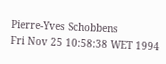Pierre-Yves Schobbens
Fri Nov 25 10:58:38 WET 1994